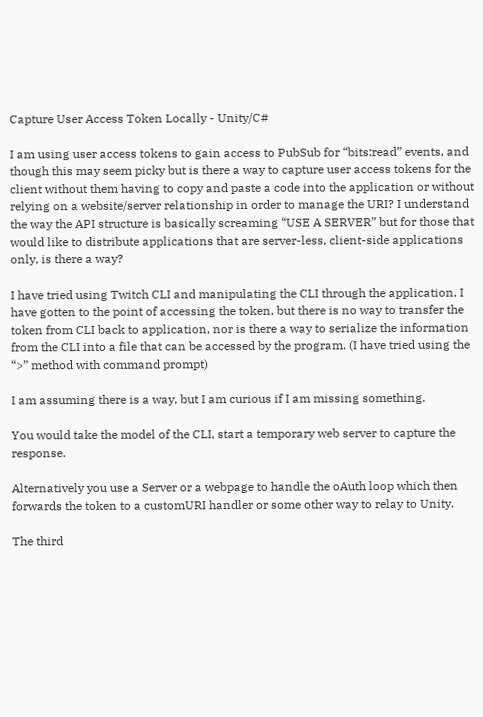Capture User Access Token Locally - Unity/C#

I am using user access tokens to gain access to PubSub for “bits:read” events, and though this may seem picky but is there a way to capture user access tokens for the client without them having to copy and paste a code into the application or without relying on a website/server relationship in order to manage the URI? I understand the way the API structure is basically screaming “USE A SERVER” but for those that would like to distribute applications that are server-less, client-side applications only, is there a way?

I have tried using Twitch CLI and manipulating the CLI through the application, I have gotten to the point of accessing the token, but there is no way to transfer the token from CLI back to application, nor is there a way to serialize the information from the CLI into a file that can be accessed by the program. (I have tried using the “>” method with command prompt)

I am assuming there is a way, but I am curious if I am missing something.

You would take the model of the CLI, start a temporary web server to capture the response.

Alternatively you use a Server or a webpage to handle the oAuth loop which then forwards the token to a customURI handler or some other way to relay to Unity.

The third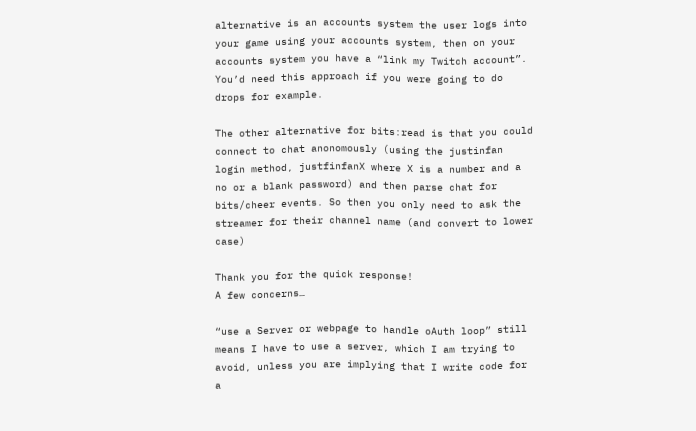alternative is an accounts system the user logs into your game using your accounts system, then on your accounts system you have a “link my Twitch account”. You’d need this approach if you were going to do drops for example.

The other alternative for bits:read is that you could connect to chat anonomously (using the justinfan login method, justfinfanX where X is a number and a no or a blank password) and then parse chat for bits/cheer events. So then you only need to ask the streamer for their channel name (and convert to lower case)

Thank you for the quick response!
A few concerns…

“use a Server or webpage to handle oAuth loop” still means I have to use a server, which I am trying to avoid, unless you are implying that I write code for a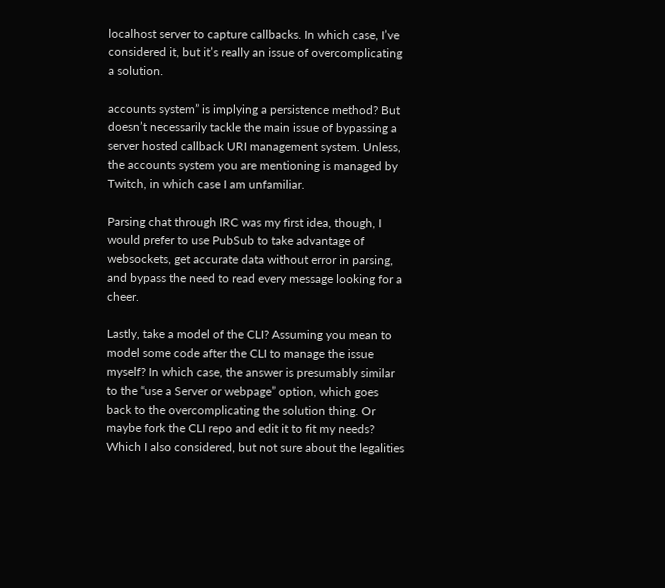localhost server to capture callbacks. In which case, I’ve considered it, but it’s really an issue of overcomplicating a solution.

accounts system” is implying a persistence method? But doesn’t necessarily tackle the main issue of bypassing a server hosted callback URI management system. Unless, the accounts system you are mentioning is managed by Twitch, in which case I am unfamiliar.

Parsing chat through IRC was my first idea, though, I would prefer to use PubSub to take advantage of websockets, get accurate data without error in parsing, and bypass the need to read every message looking for a cheer.

Lastly, take a model of the CLI? Assuming you mean to model some code after the CLI to manage the issue myself? In which case, the answer is presumably similar to the “use a Server or webpage” option, which goes back to the overcomplicating the solution thing. Or maybe fork the CLI repo and edit it to fit my needs? Which I also considered, but not sure about the legalities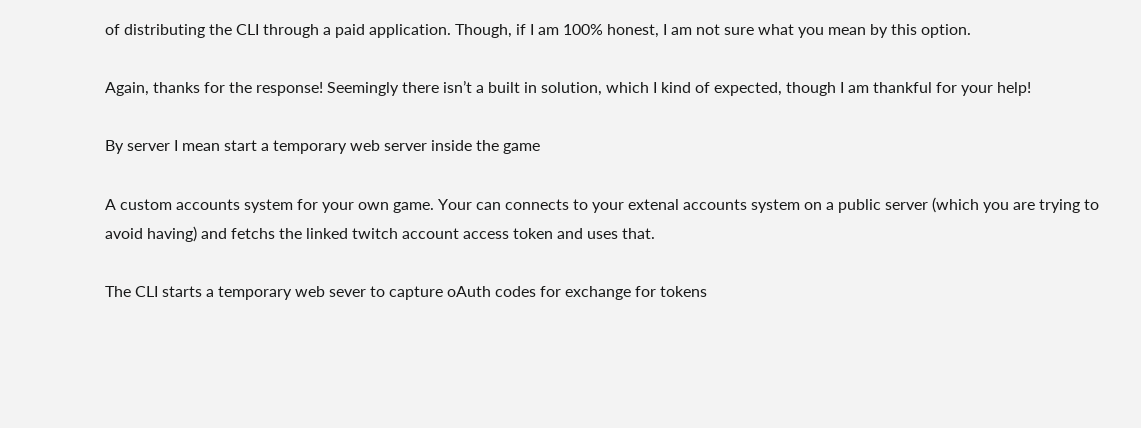of distributing the CLI through a paid application. Though, if I am 100% honest, I am not sure what you mean by this option.

Again, thanks for the response! Seemingly there isn’t a built in solution, which I kind of expected, though I am thankful for your help!

By server I mean start a temporary web server inside the game

A custom accounts system for your own game. Your can connects to your extenal accounts system on a public server (which you are trying to avoid having) and fetchs the linked twitch account access token and uses that.

The CLI starts a temporary web sever to capture oAuth codes for exchange for tokens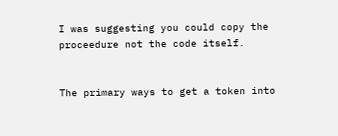I was suggesting you could copy the proceedure not the code itself.


The primary ways to get a token into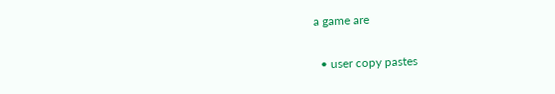a game are

  • user copy pastes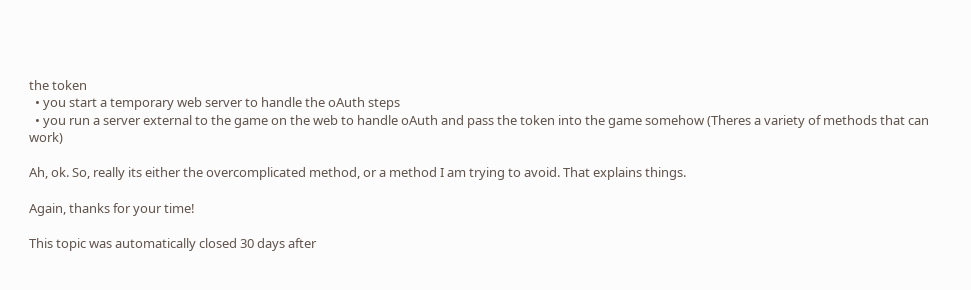the token
  • you start a temporary web server to handle the oAuth steps
  • you run a server external to the game on the web to handle oAuth and pass the token into the game somehow (Theres a variety of methods that can work)

Ah, ok. So, really its either the overcomplicated method, or a method I am trying to avoid. That explains things.

Again, thanks for your time!

This topic was automatically closed 30 days after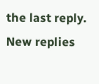the last reply. New replies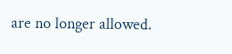are no longer allowed.